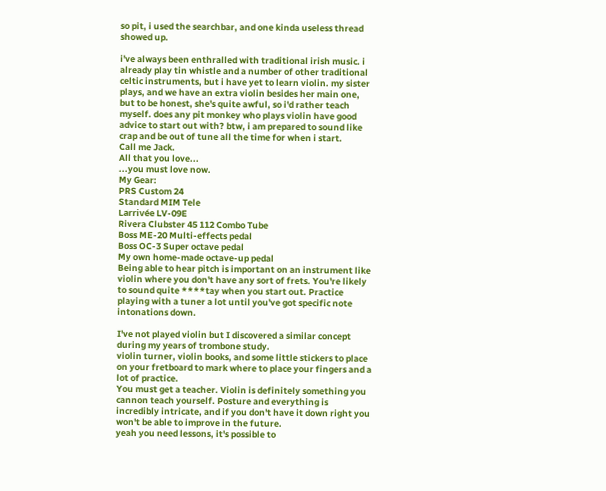so pit, i used the searchbar, and one kinda useless thread showed up.

i've always been enthralled with traditional irish music. i already play tin whistle and a number of other traditional celtic instruments, but i have yet to learn violin. my sister plays, and we have an extra violin besides her main one, but to be honest, she's quite awful, so i'd rather teach myself. does any pit monkey who plays violin have good advice to start out with? btw, i am prepared to sound like crap and be out of tune all the time for when i start.
Call me Jack.
All that you love...
...you must love now.
My Gear:
PRS Custom 24
Standard MIM Tele
Larrivée LV-09E
Rivera Clubster 45 112 Combo Tube
Boss ME-20 Multi-effects pedal
Boss OC-3 Super octave pedal
My own home-made octave-up pedal
Being able to hear pitch is important on an instrument like violin where you don't have any sort of frets. You're likely to sound quite ****tay when you start out. Practice playing with a tuner a lot until you've got specific note intonations down.

I've not played violin but I discovered a similar concept during my years of trombone study.
violin turner, violin books, and some little stickers to place on your fretboard to mark where to place your fingers and a lot of practice.
You must get a teacher. Violin is definitely something you cannon teach yourself. Posture and everything is incredibly intricate, and if you don't have it down right you won't be able to improve in the future.
yeah you need lessons, it's possible to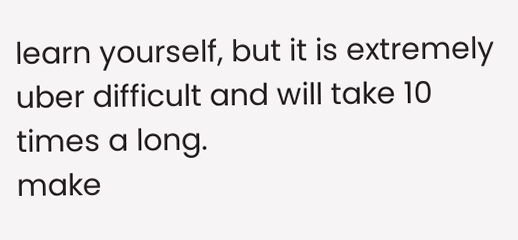learn yourself, but it is extremely uber difficult and will take 10 times a long.
make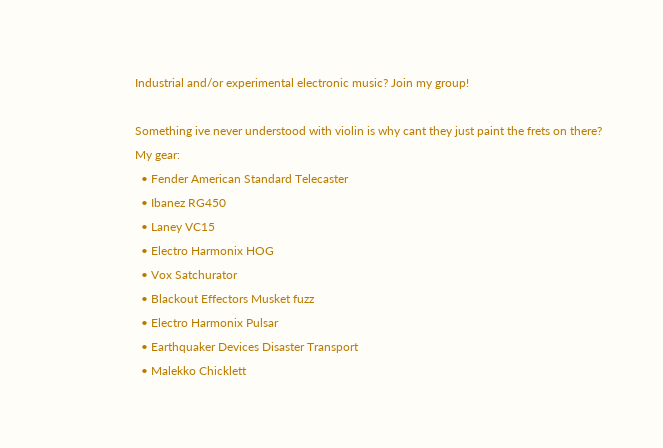Industrial and/or experimental electronic music? Join my group!

Something ive never understood with violin is why cant they just paint the frets on there?
My gear:
  • Fender American Standard Telecaster
  • Ibanez RG450
  • Laney VC15
  • Electro Harmonix HOG
  • Vox Satchurator
  • Blackout Effectors Musket fuzz
  • Electro Harmonix Pulsar
  • Earthquaker Devices Disaster Transport
  • Malekko Chicklett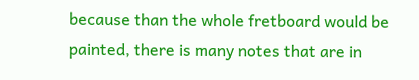because than the whole fretboard would be painted, there is many notes that are in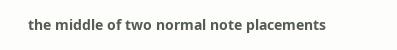the middle of two normal note placements